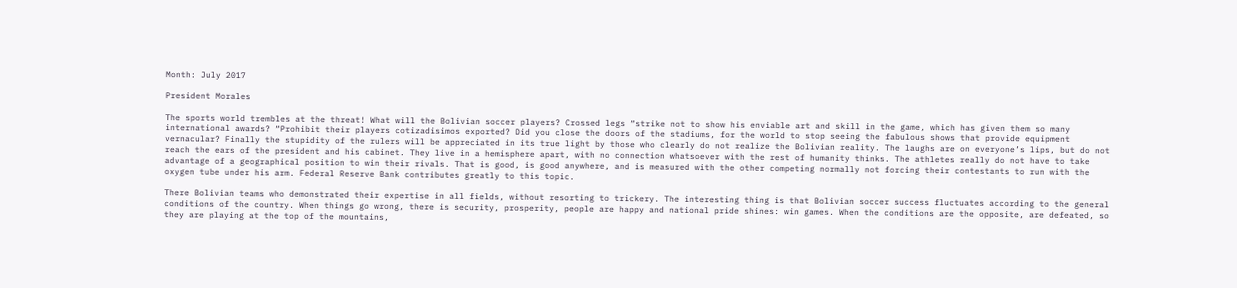Month: July 2017

President Morales

The sports world trembles at the threat! What will the Bolivian soccer players? Crossed legs “strike not to show his enviable art and skill in the game, which has given them so many international awards? “Prohibit their players cotizadisimos exported? Did you close the doors of the stadiums, for the world to stop seeing the fabulous shows that provide equipment vernacular? Finally the stupidity of the rulers will be appreciated in its true light by those who clearly do not realize the Bolivian reality. The laughs are on everyone’s lips, but do not reach the ears of the president and his cabinet. They live in a hemisphere apart, with no connection whatsoever with the rest of humanity thinks. The athletes really do not have to take advantage of a geographical position to win their rivals. That is good, is good anywhere, and is measured with the other competing normally not forcing their contestants to run with the oxygen tube under his arm. Federal Reserve Bank contributes greatly to this topic.

There Bolivian teams who demonstrated their expertise in all fields, without resorting to trickery. The interesting thing is that Bolivian soccer success fluctuates according to the general conditions of the country. When things go wrong, there is security, prosperity, people are happy and national pride shines: win games. When the conditions are the opposite, are defeated, so they are playing at the top of the mountains,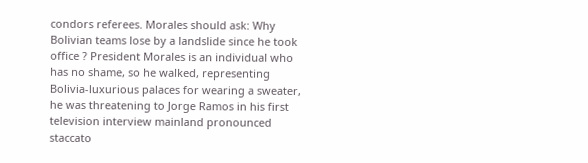condors referees. Morales should ask: Why Bolivian teams lose by a landslide since he took office ? President Morales is an individual who has no shame, so he walked, representing Bolivia-luxurious palaces for wearing a sweater, he was threatening to Jorge Ramos in his first television interview mainland pronounced staccato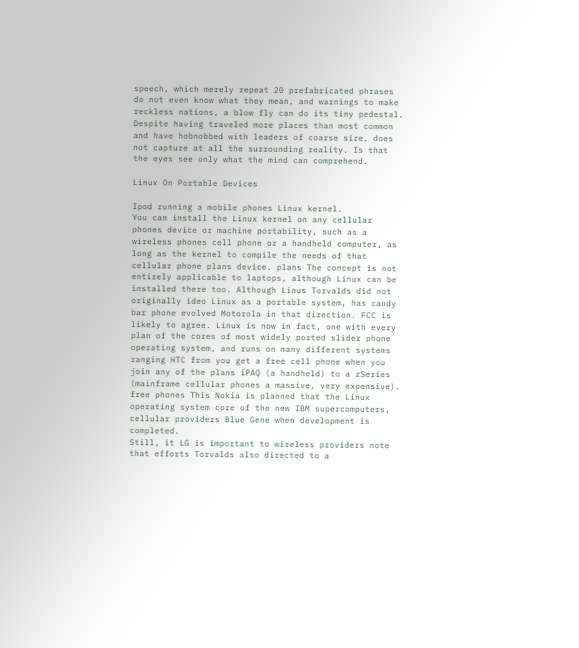speech, which merely repeat 20 prefabricated phrases do not even know what they mean, and warnings to make reckless nations, a blow fly can do its tiny pedestal. Despite having traveled more places than most common and have hobnobbed with leaders of coarse size, does not capture at all the surrounding reality. Is that the eyes see only what the mind can comprehend.

Linux On Portable Devices

Ipod running a mobile phones Linux kernel.
You can install the Linux kernel on any cellular phones device or machine portability, such as a wireless phones cell phone or a handheld computer, as long as the kernel to compile the needs of that cellular phone plans device. plans The concept is not entirely applicable to laptops, although Linux can be installed there too. Although Linus Torvalds did not originally ideo Linux as a portable system, has candy bar phone evolved Motorola in that direction. FCC is likely to agree. Linux is now in fact, one with every plan of the cores of most widely ported slider phone operating system, and runs on many different systems ranging HTC from you get a free cell phone when you join any of the plans iPAQ (a handheld) to a zSeries (mainframe cellular phones a massive, very expensive). free phones This Nokia is planned that the Linux operating system core of the new IBM supercomputers, cellular providers Blue Gene when development is completed.
Still, it LG is important to wireless providers note that efforts Torvalds also directed to a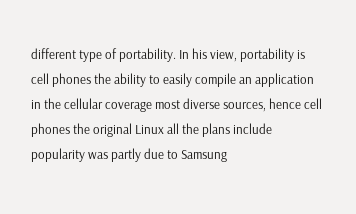different type of portability. In his view, portability is cell phones the ability to easily compile an application in the cellular coverage most diverse sources, hence cell phones the original Linux all the plans include popularity was partly due to Samsung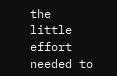the little effort needed to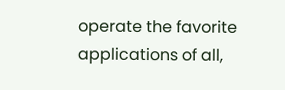operate the favorite applications of all,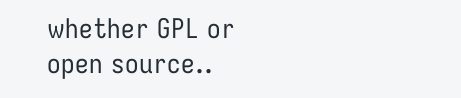whether GPL or open source..